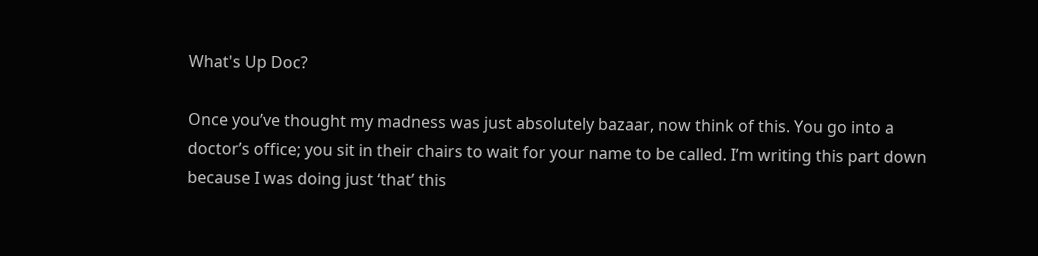What's Up Doc?

Once you’ve thought my madness was just absolutely bazaar, now think of this. You go into a doctor’s office; you sit in their chairs to wait for your name to be called. I’m writing this part down because I was doing just ‘that’ this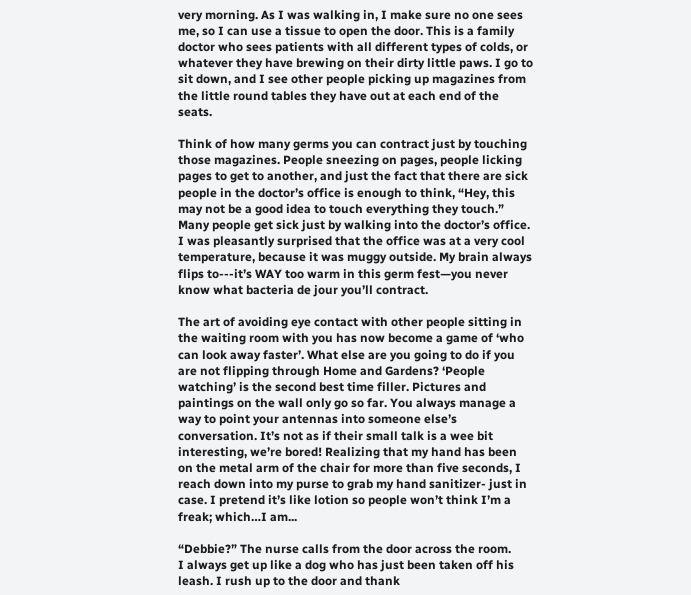very morning. As I was walking in, I make sure no one sees me, so I can use a tissue to open the door. This is a family doctor who sees patients with all different types of colds, or whatever they have brewing on their dirty little paws. I go to sit down, and I see other people picking up magazines from the little round tables they have out at each end of the seats.

Think of how many germs you can contract just by touching those magazines. People sneezing on pages, people licking pages to get to another, and just the fact that there are sick people in the doctor’s office is enough to think, “Hey, this may not be a good idea to touch everything they touch.” Many people get sick just by walking into the doctor’s office. I was pleasantly surprised that the office was at a very cool temperature, because it was muggy outside. My brain always flips to---it’s WAY too warm in this germ fest—you never know what bacteria de jour you’ll contract.

The art of avoiding eye contact with other people sitting in the waiting room with you has now become a game of ‘who can look away faster’. What else are you going to do if you are not flipping through Home and Gardens? ‘People watching’ is the second best time filler. Pictures and paintings on the wall only go so far. You always manage a way to point your antennas into someone else’s conversation. It’s not as if their small talk is a wee bit interesting, we’re bored! Realizing that my hand has been on the metal arm of the chair for more than five seconds, I reach down into my purse to grab my hand sanitizer- just in case. I pretend it’s like lotion so people won’t think I’m a freak; which…I am...

“Debbie?” The nurse calls from the door across the room.
I always get up like a dog who has just been taken off his leash. I rush up to the door and thank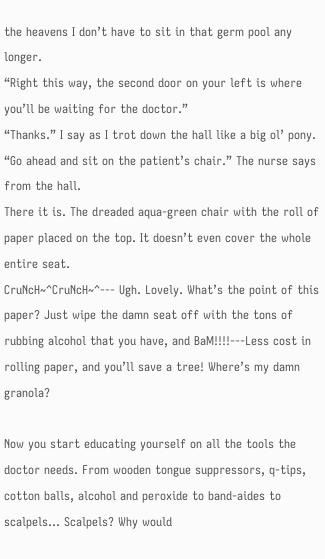the heavens I don’t have to sit in that germ pool any longer.
“Right this way, the second door on your left is where you’ll be waiting for the doctor.”
“Thanks.” I say as I trot down the hall like a big ol’ pony.
“Go ahead and sit on the patient’s chair.” The nurse says from the hall.
There it is. The dreaded aqua-green chair with the roll of paper placed on the top. It doesn’t even cover the whole entire seat.
CruNcH~^CruNcH~^--- Ugh. Lovely. What’s the point of this paper? Just wipe the damn seat off with the tons of rubbing alcohol that you have, and BaM!!!!---Less cost in rolling paper, and you’ll save a tree! Where’s my damn granola?

Now you start educating yourself on all the tools the doctor needs. From wooden tongue suppressors, q-tips, cotton balls, alcohol and peroxide to band-aides to scalpels… Scalpels? Why would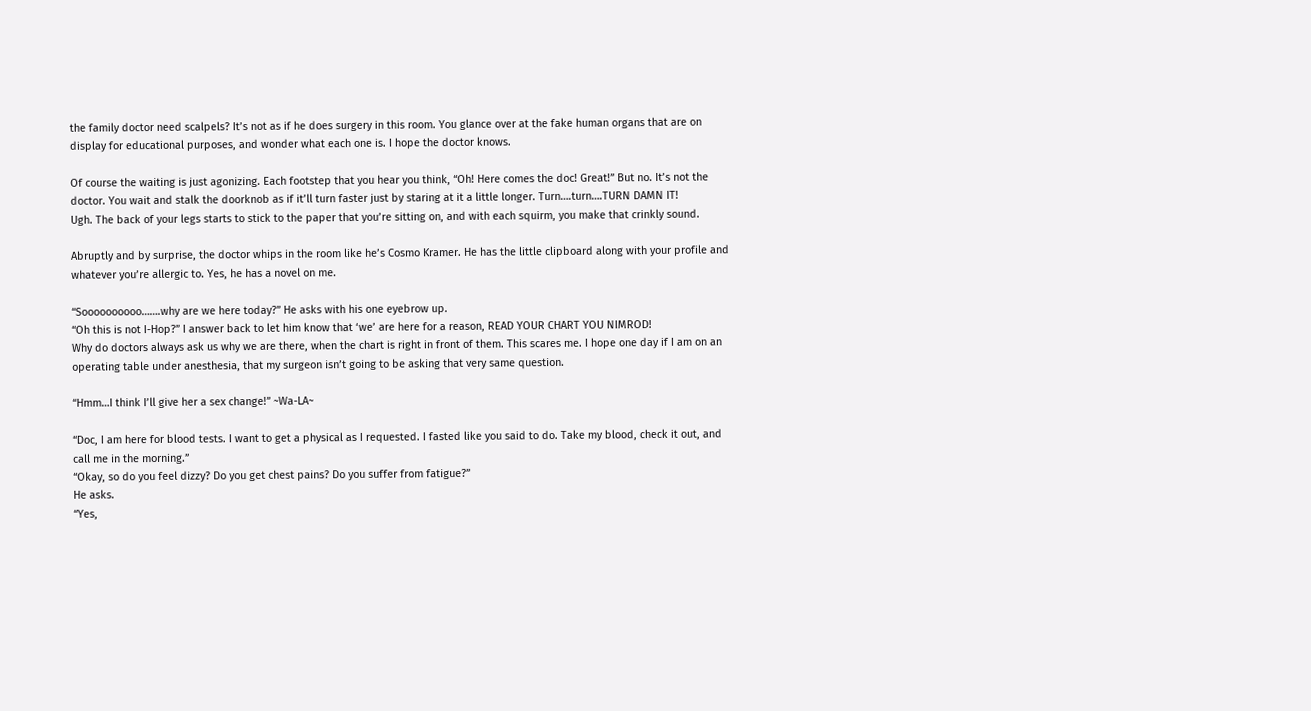the family doctor need scalpels? It’s not as if he does surgery in this room. You glance over at the fake human organs that are on display for educational purposes, and wonder what each one is. I hope the doctor knows.

Of course the waiting is just agonizing. Each footstep that you hear you think, “Oh! Here comes the doc! Great!” But no. It’s not the doctor. You wait and stalk the doorknob as if it’ll turn faster just by staring at it a little longer. Turn….turn….TURN DAMN IT!
Ugh. The back of your legs starts to stick to the paper that you’re sitting on, and with each squirm, you make that crinkly sound.

Abruptly and by surprise, the doctor whips in the room like he’s Cosmo Kramer. He has the little clipboard along with your profile and whatever you’re allergic to. Yes, he has a novel on me.

“Soooooooooo…….why are we here today?” He asks with his one eyebrow up.
“Oh this is not I-Hop?” I answer back to let him know that ‘we’ are here for a reason, READ YOUR CHART YOU NIMROD!
Why do doctors always ask us why we are there, when the chart is right in front of them. This scares me. I hope one day if I am on an operating table under anesthesia, that my surgeon isn’t going to be asking that very same question.

“Hmm…I think I’ll give her a sex change!” ~Wa-LA~

“Doc, I am here for blood tests. I want to get a physical as I requested. I fasted like you said to do. Take my blood, check it out, and call me in the morning.”
“Okay, so do you feel dizzy? Do you get chest pains? Do you suffer from fatigue?”
He asks.
“Yes,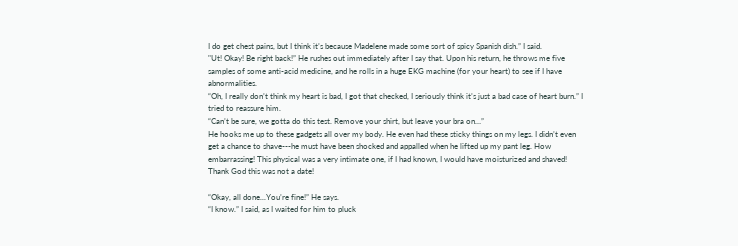I do get chest pains, but I think it’s because Madelene made some sort of spicy Spanish dish.” I said.
"Ut! Okay! Be right back!” He rushes out immediately after I say that. Upon his return, he throws me five samples of some anti-acid medicine, and he rolls in a huge EKG machine (for your heart) to see if I have abnormalities.
“Oh, I really don’t think my heart is bad, I got that checked, I seriously think it’s just a bad case of heart burn.” I tried to reassure him.
“Can’t be sure, we gotta do this test. Remove your shirt, but leave your bra on…”
He hooks me up to these gadgets all over my body. He even had these sticky things on my legs. I didn’t even get a chance to shave---he must have been shocked and appalled when he lifted up my pant leg. How embarrassing! This physical was a very intimate one, if I had known, I would have moisturized and shaved! Thank God this was not a date!

“Okay, all done...You’re fine!” He says.
“I know.” I said, as I waited for him to pluck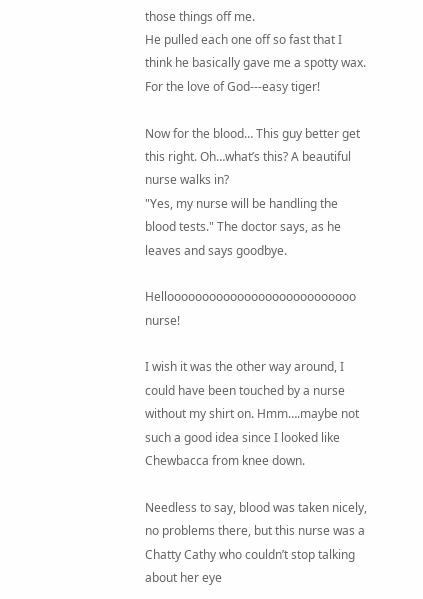those things off me.
He pulled each one off so fast that I think he basically gave me a spotty wax. For the love of God---easy tiger!

Now for the blood… This guy better get this right. Oh…what’s this? A beautiful nurse walks in?
"Yes, my nurse will be handling the blood tests." The doctor says, as he leaves and says goodbye.

Hellooooooooooooooooooooooooooo nurse!

I wish it was the other way around, I could have been touched by a nurse without my shirt on. Hmm….maybe not such a good idea since I looked like Chewbacca from knee down.

Needless to say, blood was taken nicely, no problems there, but this nurse was a Chatty Cathy who couldn’t stop talking about her eye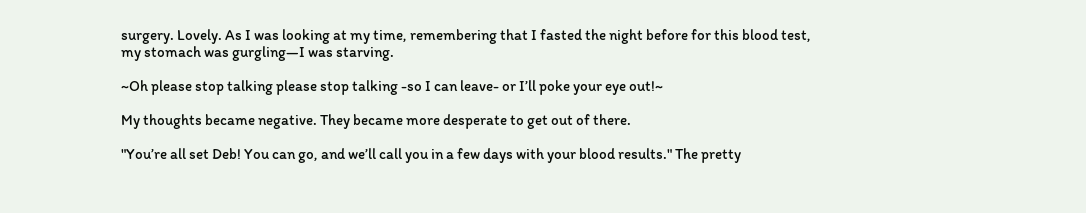surgery. Lovely. As I was looking at my time, remembering that I fasted the night before for this blood test, my stomach was gurgling—I was starving.

~Oh please stop talking please stop talking -so I can leave- or I’ll poke your eye out!~

My thoughts became negative. They became more desperate to get out of there.

"You’re all set Deb! You can go, and we’ll call you in a few days with your blood results." The pretty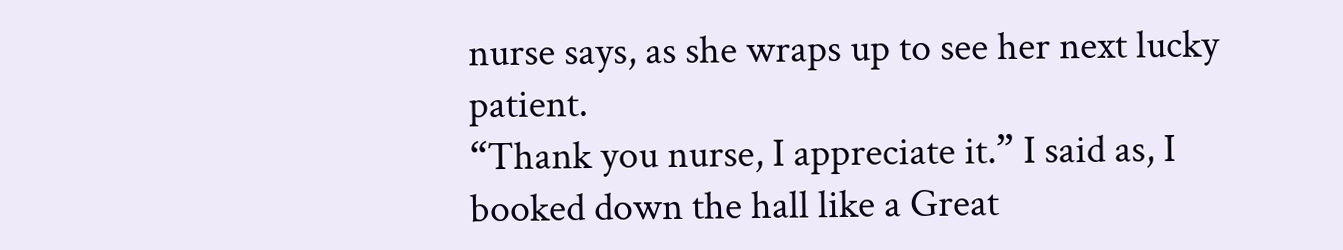nurse says, as she wraps up to see her next lucky patient.
“Thank you nurse, I appreciate it.” I said as, I booked down the hall like a Great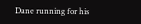Dane running for his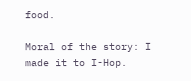food.

Moral of the story: I made it to I-Hop.